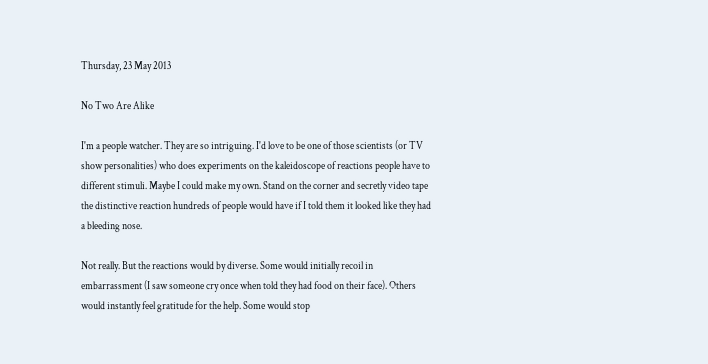Thursday, 23 May 2013

No Two Are Alike

I'm a people watcher. They are so intriguing. I'd love to be one of those scientists (or TV show personalities) who does experiments on the kaleidoscope of reactions people have to different stimuli. Maybe I could make my own. Stand on the corner and secretly video tape the distinctive reaction hundreds of people would have if I told them it looked like they had a bleeding nose.

Not really. But the reactions would by diverse. Some would initially recoil in embarrassment (I saw someone cry once when told they had food on their face). Others would instantly feel gratitude for the help. Some would stop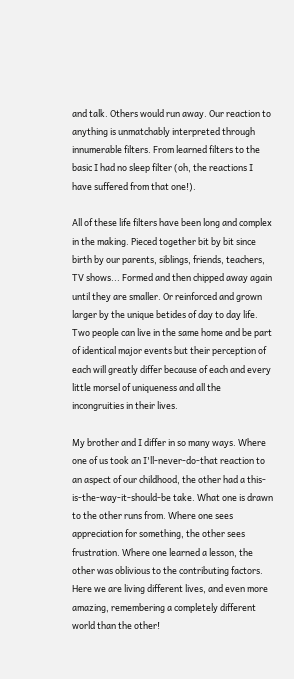and talk. Others would run away. Our reaction to anything is unmatchably interpreted through innumerable filters. From learned filters to the basic I had no sleep filter (oh, the reactions I have suffered from that one!).

All of these life filters have been long and complex in the making. Pieced together bit by bit since birth by our parents, siblings, friends, teachers, TV shows... Formed and then chipped away again until they are smaller. Or reinforced and grown larger by the unique betides of day to day life. Two people can live in the same home and be part of identical major events but their perception of each will greatly differ because of each and every little morsel of uniqueness and all the incongruities in their lives.

My brother and I differ in so many ways. Where one of us took an I'll-never-do-that reaction to an aspect of our childhood, the other had a this-is-the-way-it-should-be take. What one is drawn to the other runs from. Where one sees appreciation for something, the other sees frustration. Where one learned a lesson, the other was oblivious to the contributing factors. Here we are living different lives, and even more amazing, remembering a completely different world than the other!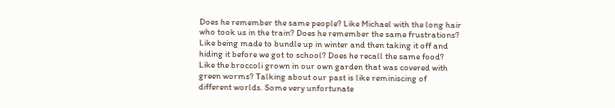Does he remember the same people? Like Michael with the long hair who took us in the train? Does he remember the same frustrations? Like being made to bundle up in winter and then taking it off and hiding it before we got to school? Does he recall the same food? Like the broccoli grown in our own garden that was covered with green worms? Talking about our past is like reminiscing of different worlds. Some very unfortunate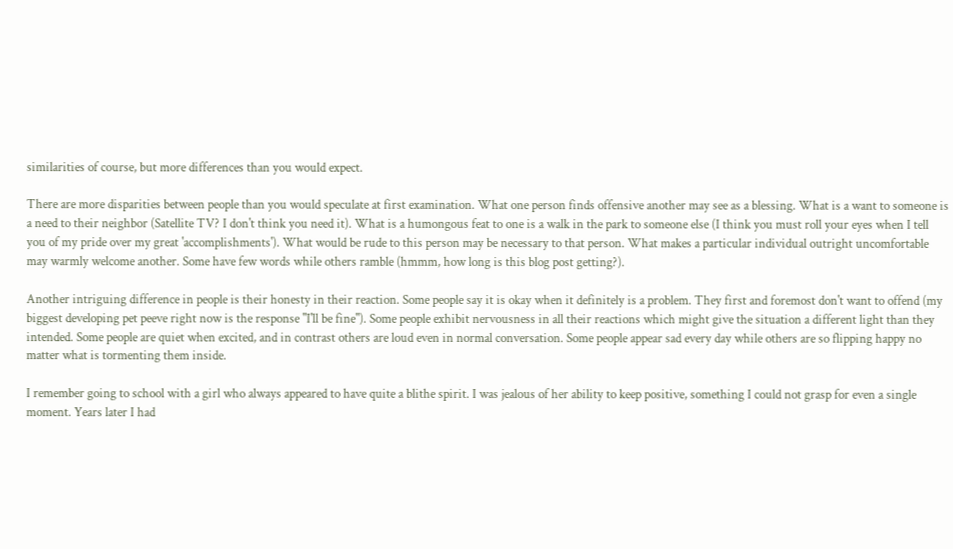similarities of course, but more differences than you would expect.

There are more disparities between people than you would speculate at first examination. What one person finds offensive another may see as a blessing. What is a want to someone is a need to their neighbor (Satellite TV? I don't think you need it). What is a humongous feat to one is a walk in the park to someone else (I think you must roll your eyes when I tell you of my pride over my great 'accomplishments'). What would be rude to this person may be necessary to that person. What makes a particular individual outright uncomfortable may warmly welcome another. Some have few words while others ramble (hmmm, how long is this blog post getting?).

Another intriguing difference in people is their honesty in their reaction. Some people say it is okay when it definitely is a problem. They first and foremost don't want to offend (my biggest developing pet peeve right now is the response "I'll be fine"). Some people exhibit nervousness in all their reactions which might give the situation a different light than they intended. Some people are quiet when excited, and in contrast others are loud even in normal conversation. Some people appear sad every day while others are so flipping happy no matter what is tormenting them inside.

I remember going to school with a girl who always appeared to have quite a blithe spirit. I was jealous of her ability to keep positive, something I could not grasp for even a single moment. Years later I had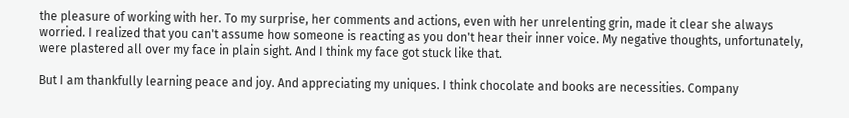the pleasure of working with her. To my surprise, her comments and actions, even with her unrelenting grin, made it clear she always worried. I realized that you can't assume how someone is reacting as you don't hear their inner voice. My negative thoughts, unfortunately, were plastered all over my face in plain sight. And I think my face got stuck like that.

But I am thankfully learning peace and joy. And appreciating my uniques. I think chocolate and books are necessities. Company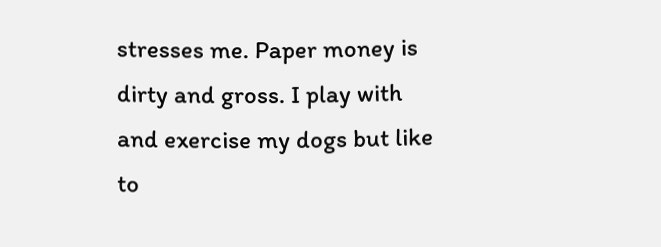stresses me. Paper money is dirty and gross. I play with and exercise my dogs but like to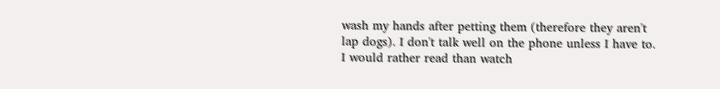wash my hands after petting them (therefore they aren't lap dogs). I don't talk well on the phone unless I have to. I would rather read than watch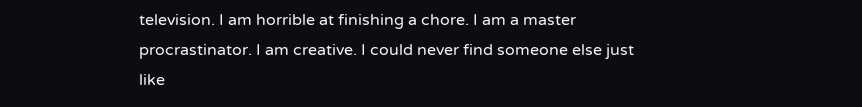television. I am horrible at finishing a chore. I am a master procrastinator. I am creative. I could never find someone else just like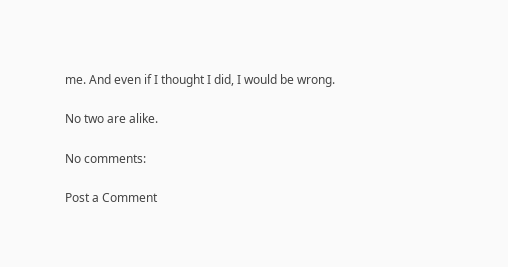me. And even if I thought I did, I would be wrong.

No two are alike.

No comments:

Post a Comment